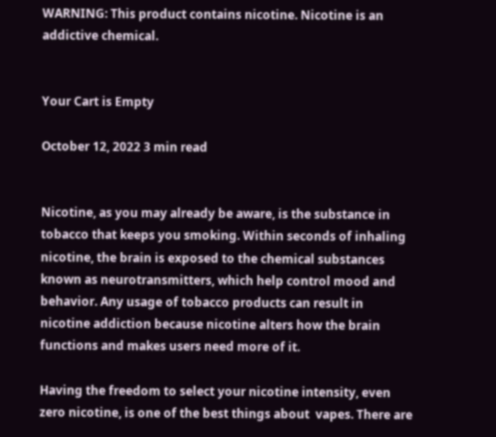WARNING: This product contains nicotine. Nicotine is an addictive chemical.


Your Cart is Empty

October 12, 2022 3 min read


Nicotine, as you may already be aware, is the substance in tobacco that keeps you smoking. Within seconds of inhaling nicotine, the brain is exposed to the chemical substances known as neurotransmitters, which help control mood and behavior. Any usage of tobacco products can result in nicotine addiction because nicotine alters how the brain functions and makes users need more of it.

Having the freedom to select your nicotine intensity, even zero nicotine, is one of the best things about  vapes. There are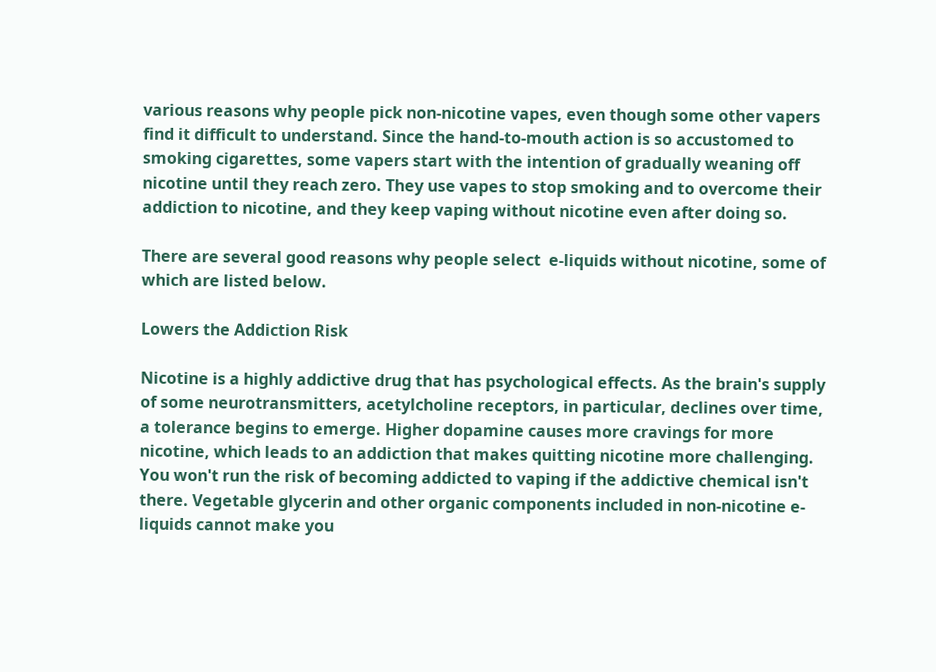various reasons why people pick non-nicotine vapes, even though some other vapers find it difficult to understand. Since the hand-to-mouth action is so accustomed to smoking cigarettes, some vapers start with the intention of gradually weaning off nicotine until they reach zero. They use vapes to stop smoking and to overcome their addiction to nicotine, and they keep vaping without nicotine even after doing so.

There are several good reasons why people select  e-liquids without nicotine, some of which are listed below.

Lowers the Addiction Risk

Nicotine is a highly addictive drug that has psychological effects. As the brain's supply of some neurotransmitters, acetylcholine receptors, in particular, declines over time, a tolerance begins to emerge. Higher dopamine causes more cravings for more nicotine, which leads to an addiction that makes quitting nicotine more challenging. You won't run the risk of becoming addicted to vaping if the addictive chemical isn't there. Vegetable glycerin and other organic components included in non-nicotine e-liquids cannot make you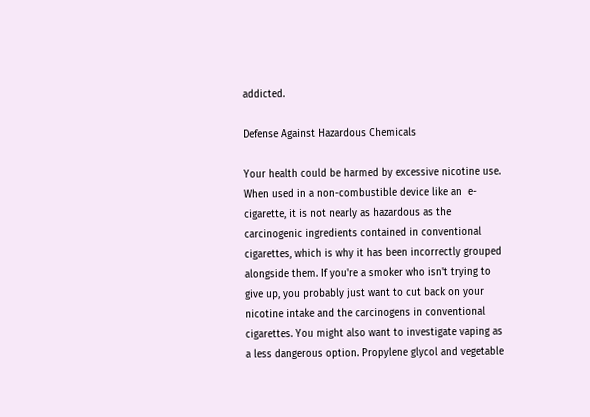addicted.

Defense Against Hazardous Chemicals

Your health could be harmed by excessive nicotine use. When used in a non-combustible device like an  e-cigarette, it is not nearly as hazardous as the carcinogenic ingredients contained in conventional cigarettes, which is why it has been incorrectly grouped alongside them. If you're a smoker who isn't trying to give up, you probably just want to cut back on your nicotine intake and the carcinogens in conventional cigarettes. You might also want to investigate vaping as a less dangerous option. Propylene glycol and vegetable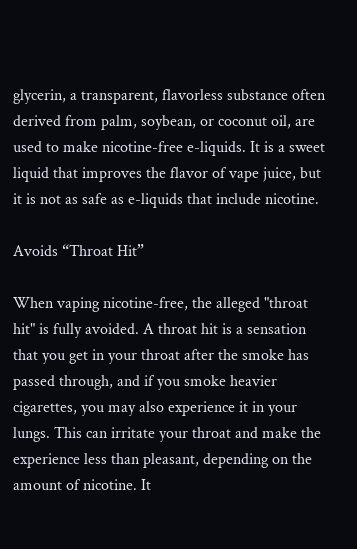glycerin, a transparent, flavorless substance often derived from palm, soybean, or coconut oil, are used to make nicotine-free e-liquids. It is a sweet liquid that improves the flavor of vape juice, but it is not as safe as e-liquids that include nicotine.

Avoids “Throat Hit”

When vaping nicotine-free, the alleged "throat hit" is fully avoided. A throat hit is a sensation that you get in your throat after the smoke has passed through, and if you smoke heavier cigarettes, you may also experience it in your lungs. This can irritate your throat and make the experience less than pleasant, depending on the amount of nicotine. It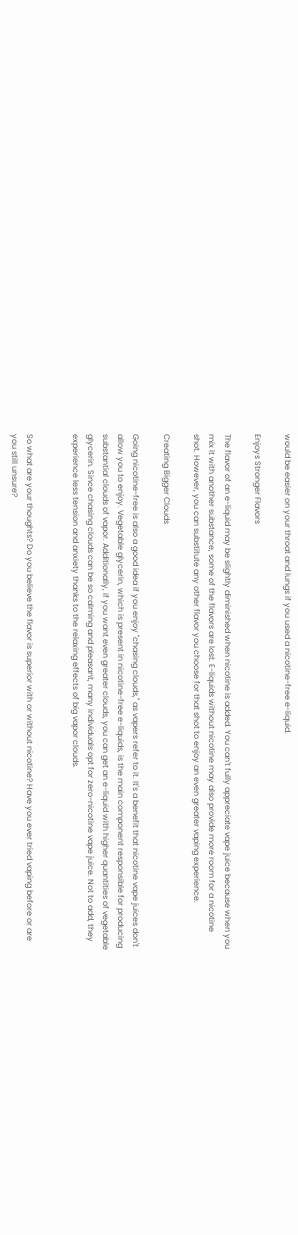would be easier on your throat and lungs if you used a nicotine-free e-liquid.

Enjoys Stronger Flavors

The flavor of an e-liquid may be slightly diminished when nicotine is added. You can't fully appreciate vape juice because when you mix it with another substance, some of the flavors are lost. E-liquids without nicotine may also provide more room for a nicotine shot. However, you can substitute any other flavor you choose for that shot to enjoy an even greater vaping experience.

Creating Bigger Clouds

Going nicotine-free is also a good idea if you enjoy "chasing clouds," as vapers refer to it. It's a benefit that nicotine vape juices don't allow you to enjoy. Vegetable glycerin, which is present in nicotine-free e-liquids, is the main component responsible for producing substantial clouds of vapor. Additionally, if you want even greater clouds, you can get an e-liquid with higher quantities of vegetable glycerin. Since chasing clouds can be so calming and pleasant, many individuals opt for zero-nicotine vape juice. Not to add, they experience less tension and anxiety thanks to the relaxing effects of big vapor clouds.


So what are your thoughts? Do you believe the flavor is superior with or without nicotine? Have you ever tried vaping before or are you still unsure?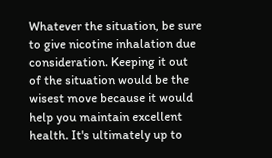Whatever the situation, be sure to give nicotine inhalation due consideration. Keeping it out of the situation would be the wisest move because it would help you maintain excellent health. It's ultimately up to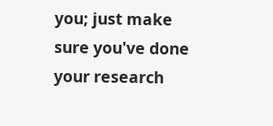you; just make sure you've done your research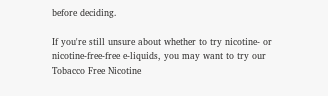before deciding.

If you're still unsure about whether to try nicotine- or nicotine-free-free e-liquids, you may want to try our  Tobacco Free Nicotine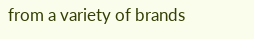from a variety of brands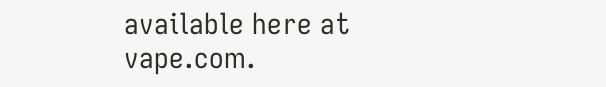available here at  vape.com.